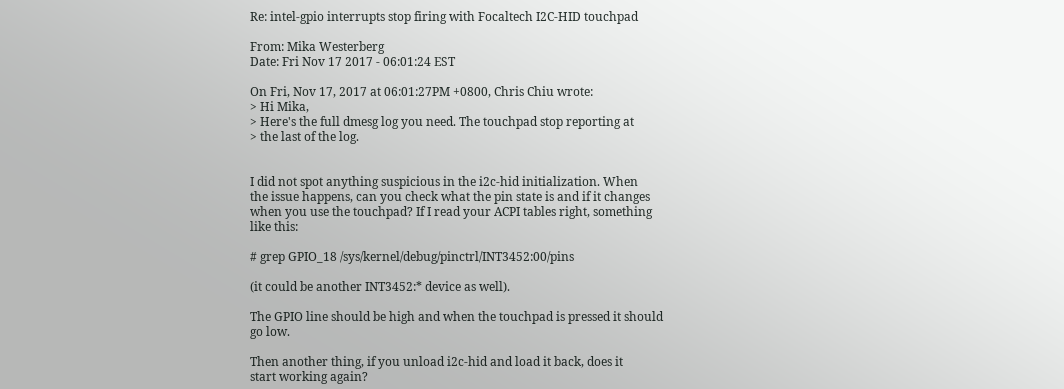Re: intel-gpio interrupts stop firing with Focaltech I2C-HID touchpad

From: Mika Westerberg
Date: Fri Nov 17 2017 - 06:01:24 EST

On Fri, Nov 17, 2017 at 06:01:27PM +0800, Chris Chiu wrote:
> Hi Mika,
> Here's the full dmesg log you need. The touchpad stop reporting at
> the last of the log.


I did not spot anything suspicious in the i2c-hid initialization. When
the issue happens, can you check what the pin state is and if it changes
when you use the touchpad? If I read your ACPI tables right, something
like this:

# grep GPIO_18 /sys/kernel/debug/pinctrl/INT3452:00/pins

(it could be another INT3452:* device as well).

The GPIO line should be high and when the touchpad is pressed it should
go low.

Then another thing, if you unload i2c-hid and load it back, does it
start working again?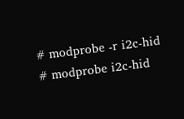# modprobe -r i2c-hid
# modprobe i2c-hid